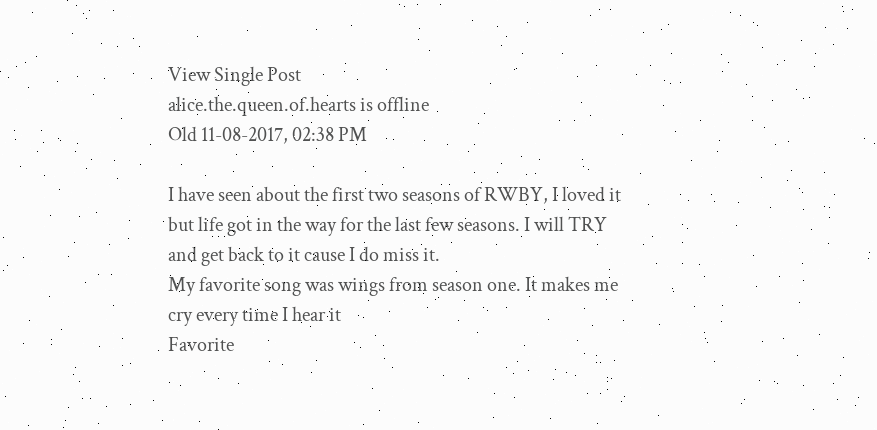View Single Post
alice.the.queen.of.hearts is offline
Old 11-08-2017, 02:38 PM

I have seen about the first two seasons of RWBY, I loved it but life got in the way for the last few seasons. I will TRY and get back to it cause I do miss it.
My favorite song was wings from season one. It makes me cry every time I hear it
Favorite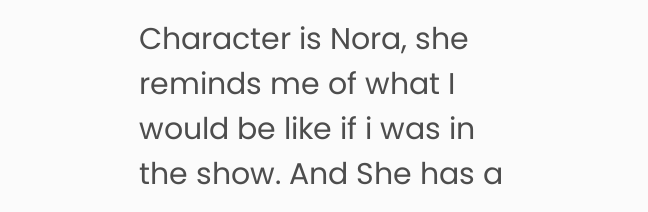Character is Nora, she reminds me of what I would be like if i was in the show. And She has a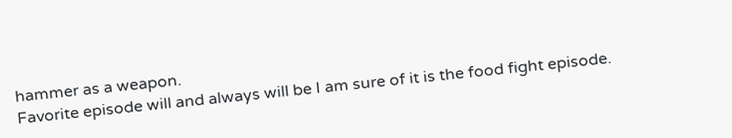hammer as a weapon.
Favorite episode will and always will be I am sure of it is the food fight episode.